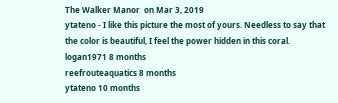The Walker Manor  on Mar 3, 2019
ytateno ‐ I like this picture the most of yours. Needless to say that the color is beautiful, I feel the power hidden in this coral.
logan1971 8 months
reefrouteaquatics 8 months
ytateno 10 months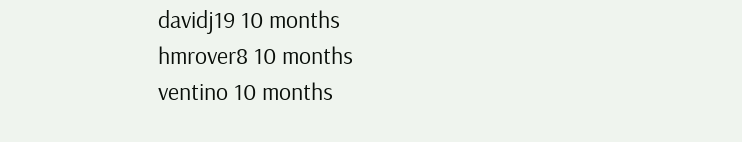davidj19 10 months
hmrover8 10 months
ventino 10 months